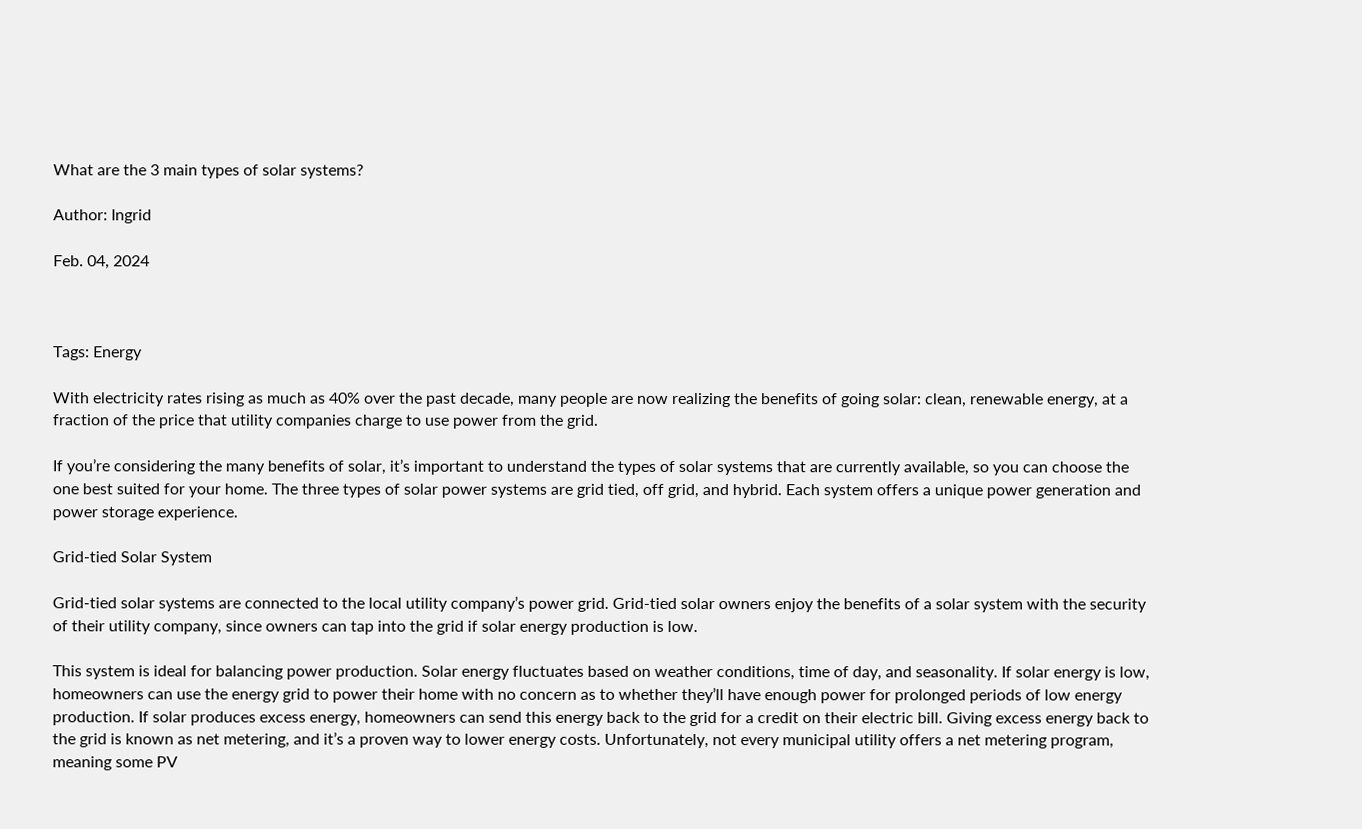What are the 3 main types of solar systems?

Author: Ingrid

Feb. 04, 2024



Tags: Energy

With electricity rates rising as much as 40% over the past decade, many people are now realizing the benefits of going solar: clean, renewable energy, at a fraction of the price that utility companies charge to use power from the grid.

If you’re considering the many benefits of solar, it’s important to understand the types of solar systems that are currently available, so you can choose the one best suited for your home. The three types of solar power systems are grid tied, off grid, and hybrid. Each system offers a unique power generation and power storage experience.

Grid-tied Solar System

Grid-tied solar systems are connected to the local utility company’s power grid. Grid-tied solar owners enjoy the benefits of a solar system with the security of their utility company, since owners can tap into the grid if solar energy production is low.

This system is ideal for balancing power production. Solar energy fluctuates based on weather conditions, time of day, and seasonality. If solar energy is low, homeowners can use the energy grid to power their home with no concern as to whether they’ll have enough power for prolonged periods of low energy production. If solar produces excess energy, homeowners can send this energy back to the grid for a credit on their electric bill. Giving excess energy back to the grid is known as net metering, and it’s a proven way to lower energy costs. Unfortunately, not every municipal utility offers a net metering program, meaning some PV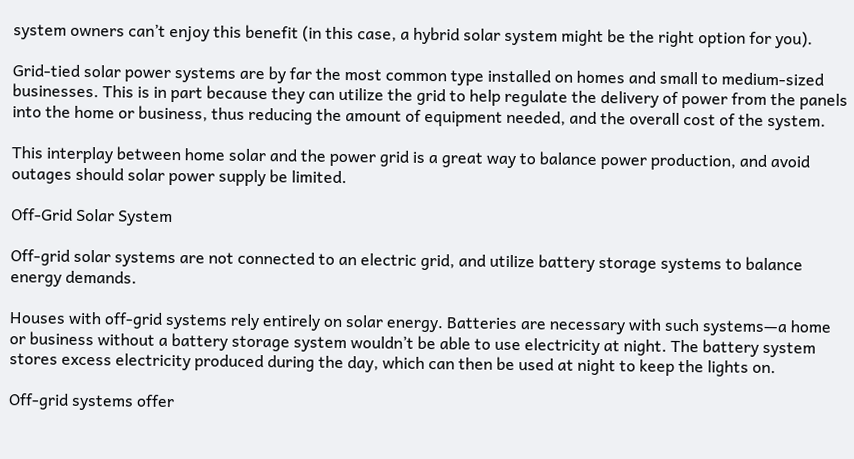system owners can’t enjoy this benefit (in this case, a hybrid solar system might be the right option for you).

Grid-tied solar power systems are by far the most common type installed on homes and small to medium-sized businesses. This is in part because they can utilize the grid to help regulate the delivery of power from the panels into the home or business, thus reducing the amount of equipment needed, and the overall cost of the system.

This interplay between home solar and the power grid is a great way to balance power production, and avoid outages should solar power supply be limited.

Off-Grid Solar System

Off-grid solar systems are not connected to an electric grid, and utilize battery storage systems to balance energy demands.

Houses with off-grid systems rely entirely on solar energy. Batteries are necessary with such systems—a home or business without a battery storage system wouldn’t be able to use electricity at night. The battery system stores excess electricity produced during the day, which can then be used at night to keep the lights on.

Off-grid systems offer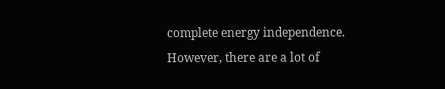complete energy independence. However, there are a lot of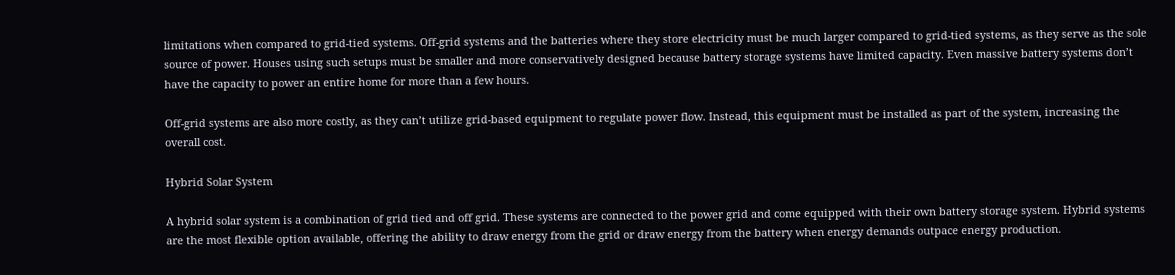limitations when compared to grid-tied systems. Off-grid systems and the batteries where they store electricity must be much larger compared to grid-tied systems, as they serve as the sole source of power. Houses using such setups must be smaller and more conservatively designed because battery storage systems have limited capacity. Even massive battery systems don’t have the capacity to power an entire home for more than a few hours.

Off-grid systems are also more costly, as they can’t utilize grid-based equipment to regulate power flow. Instead, this equipment must be installed as part of the system, increasing the overall cost.

Hybrid Solar System

A hybrid solar system is a combination of grid tied and off grid. These systems are connected to the power grid and come equipped with their own battery storage system. Hybrid systems are the most flexible option available, offering the ability to draw energy from the grid or draw energy from the battery when energy demands outpace energy production.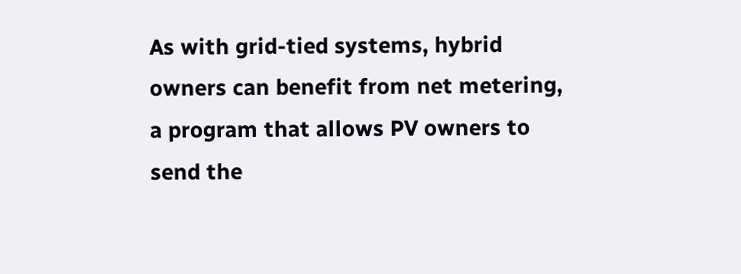As with grid-tied systems, hybrid owners can benefit from net metering, a program that allows PV owners to send the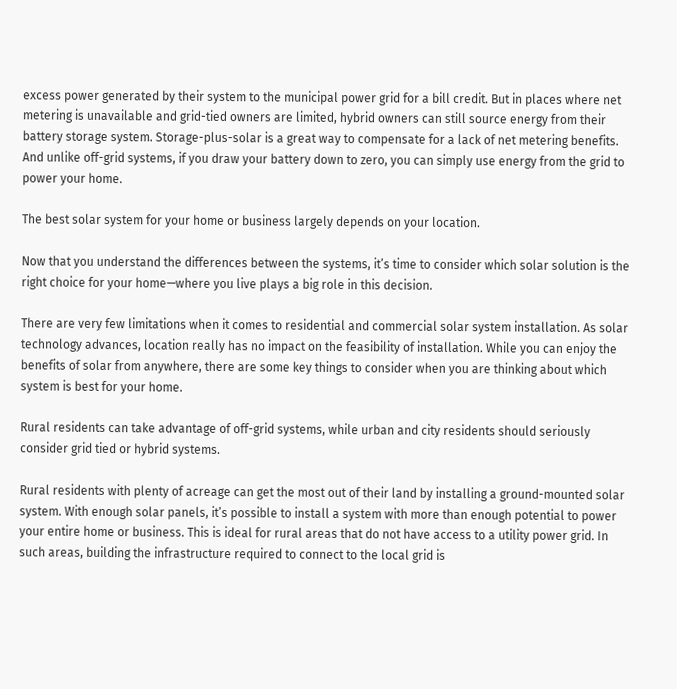excess power generated by their system to the municipal power grid for a bill credit. But in places where net metering is unavailable and grid-tied owners are limited, hybrid owners can still source energy from their battery storage system. Storage-plus-solar is a great way to compensate for a lack of net metering benefits. And unlike off-grid systems, if you draw your battery down to zero, you can simply use energy from the grid to power your home.

The best solar system for your home or business largely depends on your location.

Now that you understand the differences between the systems, it’s time to consider which solar solution is the right choice for your home—where you live plays a big role in this decision.

There are very few limitations when it comes to residential and commercial solar system installation. As solar technology advances, location really has no impact on the feasibility of installation. While you can enjoy the benefits of solar from anywhere, there are some key things to consider when you are thinking about which system is best for your home.

Rural residents can take advantage of off-grid systems, while urban and city residents should seriously consider grid tied or hybrid systems.

Rural residents with plenty of acreage can get the most out of their land by installing a ground-mounted solar system. With enough solar panels, it’s possible to install a system with more than enough potential to power your entire home or business. This is ideal for rural areas that do not have access to a utility power grid. In such areas, building the infrastructure required to connect to the local grid is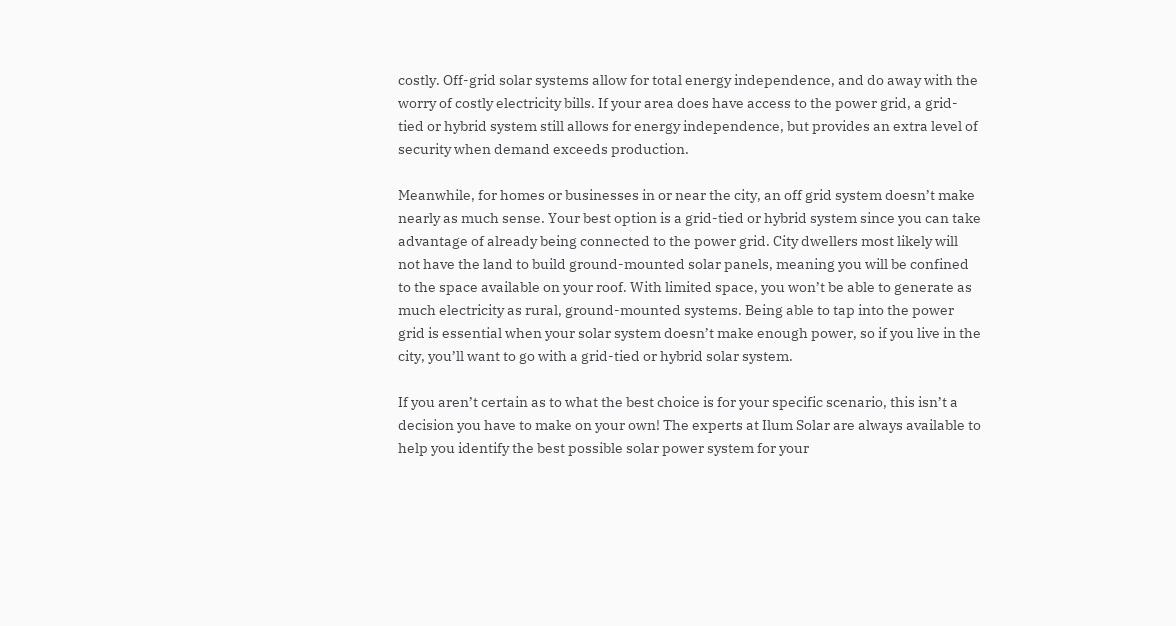costly. Off-grid solar systems allow for total energy independence, and do away with the worry of costly electricity bills. If your area does have access to the power grid, a grid-tied or hybrid system still allows for energy independence, but provides an extra level of security when demand exceeds production.

Meanwhile, for homes or businesses in or near the city, an off grid system doesn’t make nearly as much sense. Your best option is a grid-tied or hybrid system since you can take advantage of already being connected to the power grid. City dwellers most likely will not have the land to build ground-mounted solar panels, meaning you will be confined to the space available on your roof. With limited space, you won’t be able to generate as much electricity as rural, ground-mounted systems. Being able to tap into the power grid is essential when your solar system doesn’t make enough power, so if you live in the city, you’ll want to go with a grid-tied or hybrid solar system.

If you aren’t certain as to what the best choice is for your specific scenario, this isn’t a decision you have to make on your own! The experts at Ilum Solar are always available to help you identify the best possible solar power system for your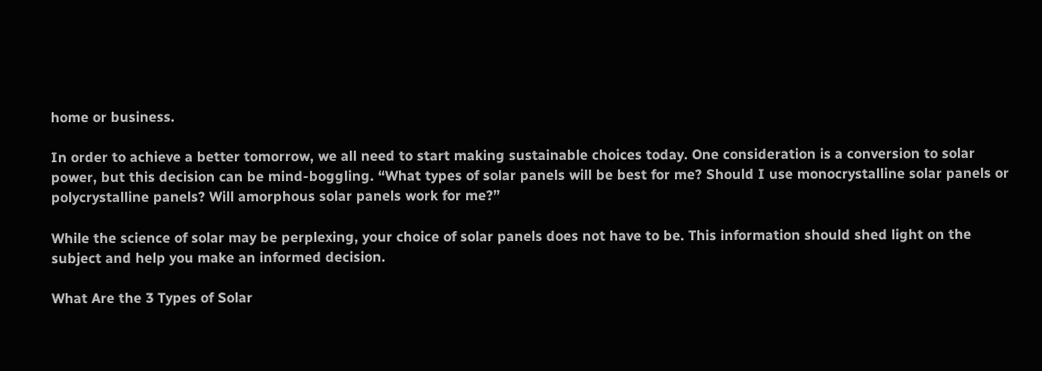home or business.

In order to achieve a better tomorrow, we all need to start making sustainable choices today. One consideration is a conversion to solar power, but this decision can be mind-boggling. “What types of solar panels will be best for me? Should I use monocrystalline solar panels or polycrystalline panels? Will amorphous solar panels work for me?”

While the science of solar may be perplexing, your choice of solar panels does not have to be. This information should shed light on the subject and help you make an informed decision.

What Are the 3 Types of Solar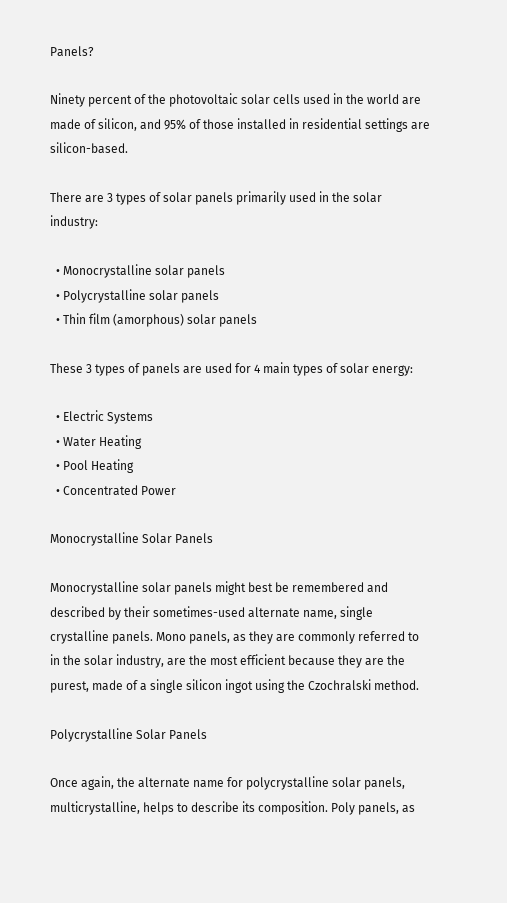Panels?

Ninety percent of the photovoltaic solar cells used in the world are made of silicon, and 95% of those installed in residential settings are silicon-based.

There are 3 types of solar panels primarily used in the solar industry:

  • Monocrystalline solar panels
  • Polycrystalline solar panels
  • Thin film (amorphous) solar panels

These 3 types of panels are used for 4 main types of solar energy:

  • Electric Systems
  • Water Heating
  • Pool Heating
  • Concentrated Power

Monocrystalline Solar Panels

Monocrystalline solar panels might best be remembered and described by their sometimes-used alternate name, single crystalline panels. Mono panels, as they are commonly referred to in the solar industry, are the most efficient because they are the purest, made of a single silicon ingot using the Czochralski method.

Polycrystalline Solar Panels

Once again, the alternate name for polycrystalline solar panels, multicrystalline, helps to describe its composition. Poly panels, as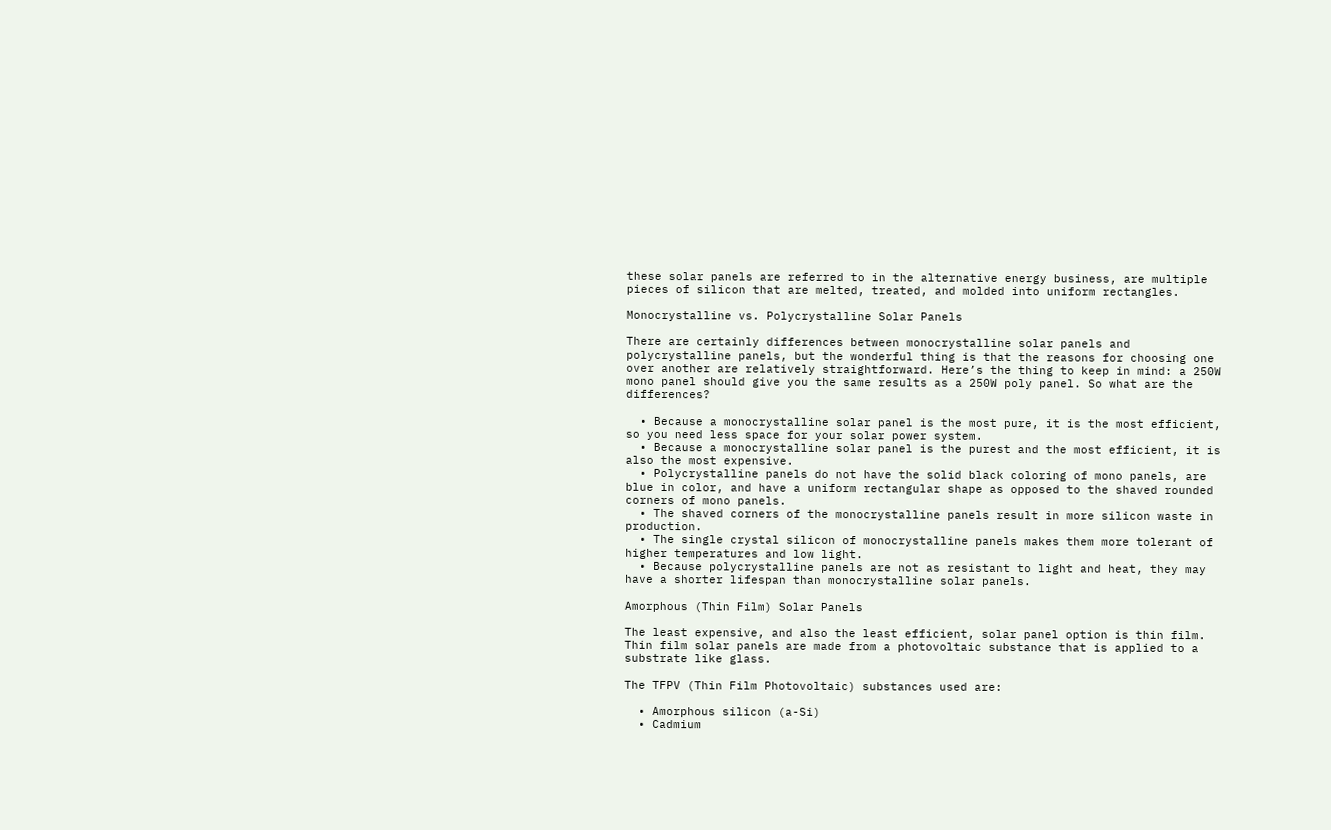these solar panels are referred to in the alternative energy business, are multiple pieces of silicon that are melted, treated, and molded into uniform rectangles.

Monocrystalline vs. Polycrystalline Solar Panels

There are certainly differences between monocrystalline solar panels and polycrystalline panels, but the wonderful thing is that the reasons for choosing one over another are relatively straightforward. Here’s the thing to keep in mind: a 250W mono panel should give you the same results as a 250W poly panel. So what are the differences?

  • Because a monocrystalline solar panel is the most pure, it is the most efficient, so you need less space for your solar power system.
  • Because a monocrystalline solar panel is the purest and the most efficient, it is also the most expensive.
  • Polycrystalline panels do not have the solid black coloring of mono panels, are blue in color, and have a uniform rectangular shape as opposed to the shaved rounded corners of mono panels.
  • The shaved corners of the monocrystalline panels result in more silicon waste in production.
  • The single crystal silicon of monocrystalline panels makes them more tolerant of higher temperatures and low light.
  • Because polycrystalline panels are not as resistant to light and heat, they may have a shorter lifespan than monocrystalline solar panels.

Amorphous (Thin Film) Solar Panels

The least expensive, and also the least efficient, solar panel option is thin film. Thin film solar panels are made from a photovoltaic substance that is applied to a substrate like glass.

The TFPV (Thin Film Photovoltaic) substances used are:

  • Amorphous silicon (a-Si)
  • Cadmium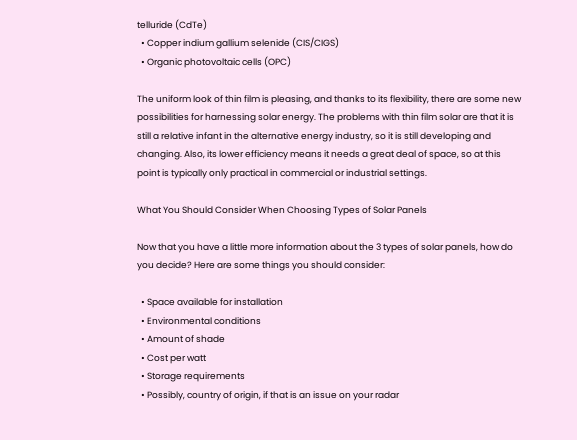telluride (CdTe)
  • Copper indium gallium selenide (CIS/CIGS)
  • Organic photovoltaic cells (OPC)

The uniform look of thin film is pleasing, and thanks to its flexibility, there are some new possibilities for harnessing solar energy. The problems with thin film solar are that it is still a relative infant in the alternative energy industry, so it is still developing and changing. Also, its lower efficiency means it needs a great deal of space, so at this point is typically only practical in commercial or industrial settings.

What You Should Consider When Choosing Types of Solar Panels

Now that you have a little more information about the 3 types of solar panels, how do you decide? Here are some things you should consider:

  • Space available for installation
  • Environmental conditions
  • Amount of shade
  • Cost per watt
  • Storage requirements
  • Possibly, country of origin, if that is an issue on your radar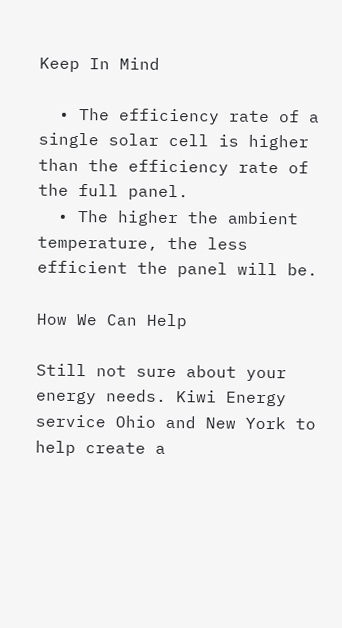Keep In Mind

  • The efficiency rate of a single solar cell is higher than the efficiency rate of the full panel.
  • The higher the ambient temperature, the less efficient the panel will be.

How We Can Help

Still not sure about your energy needs. Kiwi Energy service Ohio and New York to help create a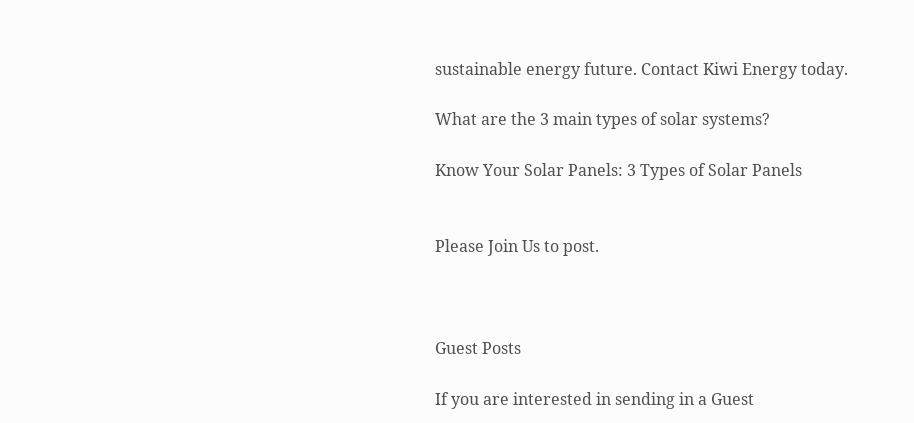sustainable energy future. Contact Kiwi Energy today.

What are the 3 main types of solar systems?

Know Your Solar Panels: 3 Types of Solar Panels


Please Join Us to post.



Guest Posts

If you are interested in sending in a Guest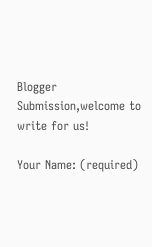Blogger Submission,welcome to write for us!

Your Name: (required)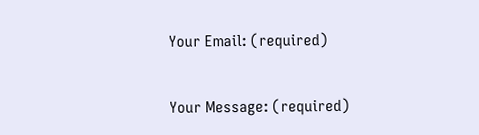Your Email: (required)


Your Message: (required)